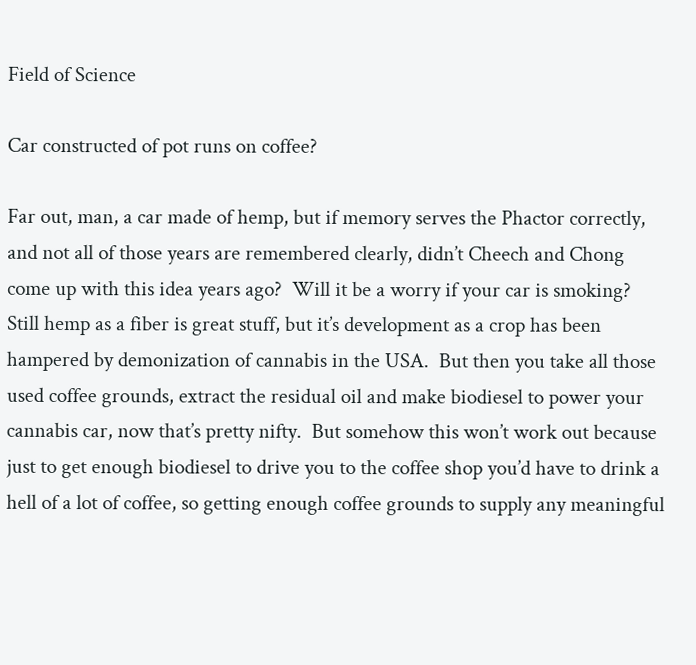Field of Science

Car constructed of pot runs on coffee?

Far out, man, a car made of hemp, but if memory serves the Phactor correctly, and not all of those years are remembered clearly, didn’t Cheech and Chong come up with this idea years ago?  Will it be a worry if your car is smoking?  Still hemp as a fiber is great stuff, but it’s development as a crop has been hampered by demonization of cannabis in the USA.  But then you take all those used coffee grounds, extract the residual oil and make biodiesel to power your cannabis car, now that’s pretty nifty.  But somehow this won’t work out because just to get enough biodiesel to drive you to the coffee shop you’d have to drink a hell of a lot of coffee, so getting enough coffee grounds to supply any meaningful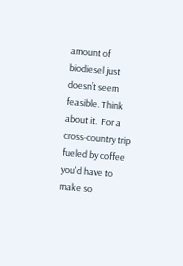amount of biodiesel just doesn’t seem feasible. Think about it.  For a cross-country trip fueled by coffee you'd have to make so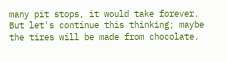many pit stops, it would take forever.  But let's continue this thinking; maybe the tires will be made from chocolate.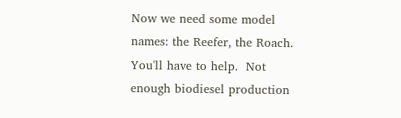Now we need some model names: the Reefer, the Roach.  You'll have to help.  Not enough biodiesel production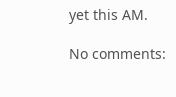yet this AM.

No comments: